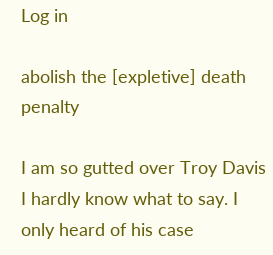Log in

abolish the [expletive] death penalty

I am so gutted over Troy Davis I hardly know what to say. I only heard of his case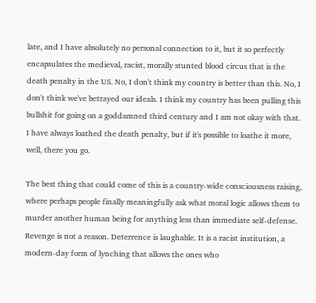late, and I have absolutely no personal connection to it, but it so perfectly encapsulates the medieval, racist, morally stunted blood circus that is the death penalty in the US. No, I don't think my country is better than this. No, I don't think we've betrayed our ideals. I think my country has been pulling this bullshit for going on a goddamned third century and I am not okay with that. I have always loathed the death penalty, but if it's possible to loathe it more, well, there you go.

The best thing that could come of this is a country-wide consciousness raising, where perhaps people finally meaningfully ask what moral logic allows them to murder another human being for anything less than immediate self-defense. Revenge is not a reason. Deterrence is laughable. It is a racist institution, a modern-day form of lynching that allows the ones who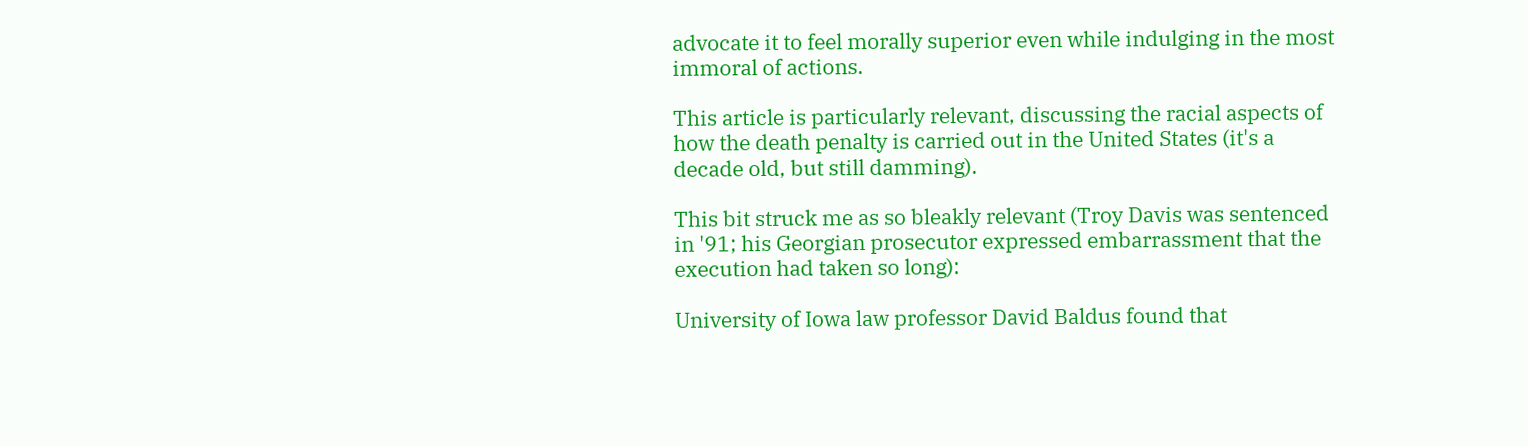advocate it to feel morally superior even while indulging in the most immoral of actions.

This article is particularly relevant, discussing the racial aspects of how the death penalty is carried out in the United States (it's a decade old, but still damming).

This bit struck me as so bleakly relevant (Troy Davis was sentenced in '91; his Georgian prosecutor expressed embarrassment that the execution had taken so long):

University of Iowa law professor David Baldus found that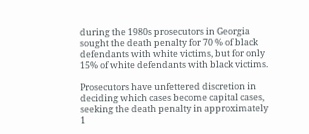during the 1980s prosecutors in Georgia sought the death penalty for 70 % of black defendants with white victims, but for only 15% of white defendants with black victims.

Prosecutors have unfettered discretion in deciding which cases become capital cases, seeking the death penalty in approximately 1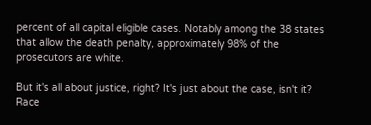percent of all capital eligible cases. Notably among the 38 states that allow the death penalty, approximately 98% of the prosecutors are white.

But it's all about justice, right? It's just about the case, isn't it? Race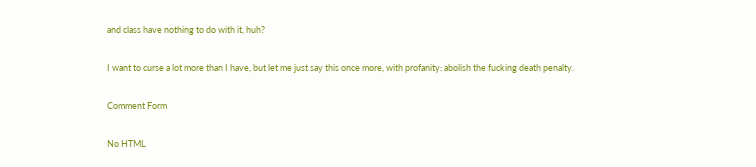and class have nothing to do with it, huh?

I want to curse a lot more than I have, but let me just say this once more, with profanity: abolish the fucking death penalty.

Comment Form

No HTML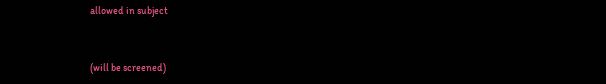allowed in subject


(will be screened)